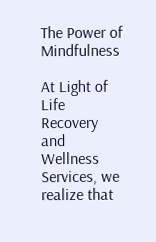The Power of Mindfulness

At Light of Life Recovery and Wellness Services, we realize that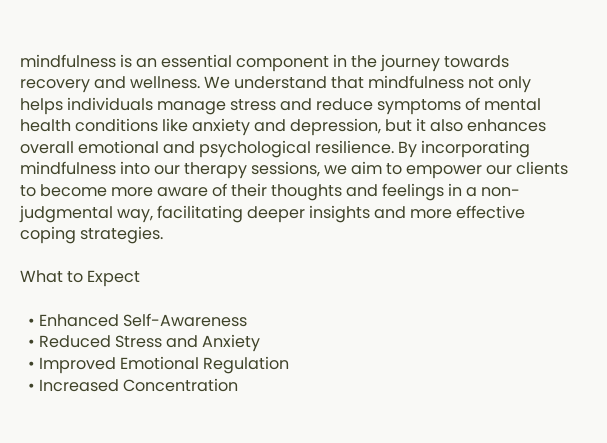mindfulness is an essential component in the journey towards recovery and wellness. We understand that mindfulness not only helps individuals manage stress and reduce symptoms of mental health conditions like anxiety and depression, but it also enhances overall emotional and psychological resilience. By incorporating mindfulness into our therapy sessions, we aim to empower our clients to become more aware of their thoughts and feelings in a non-judgmental way, facilitating deeper insights and more effective coping strategies.

What to Expect

  • Enhanced Self-Awareness
  • Reduced Stress and Anxiety
  • Improved Emotional Regulation
  • Increased Concentration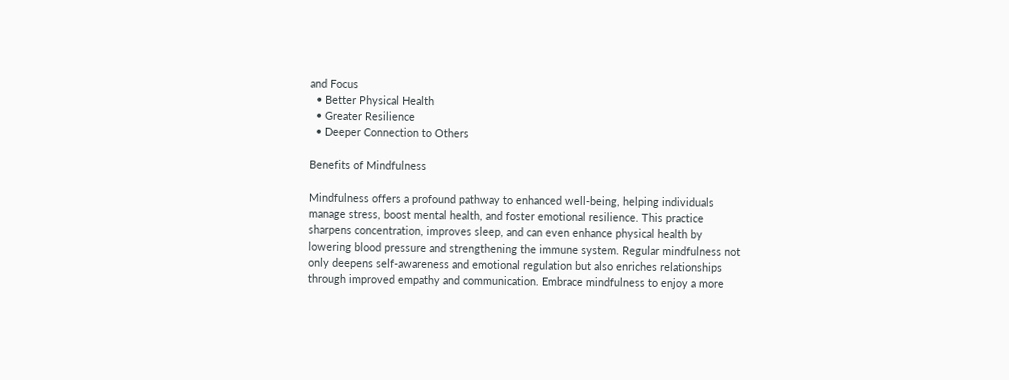and Focus
  • Better Physical Health
  • Greater Resilience
  • Deeper Connection to Others

Benefits of Mindfulness

Mindfulness offers a profound pathway to enhanced well-being, helping individuals manage stress, boost mental health, and foster emotional resilience. This practice sharpens concentration, improves sleep, and can even enhance physical health by lowering blood pressure and strengthening the immune system. Regular mindfulness not only deepens self-awareness and emotional regulation but also enriches relationships through improved empathy and communication. Embrace mindfulness to enjoy a more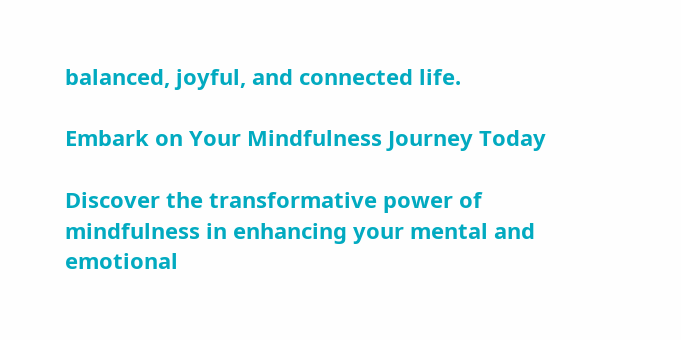balanced, joyful, and connected life.

Embark on Your Mindfulness Journey Today

Discover the transformative power of mindfulness in enhancing your mental and emotional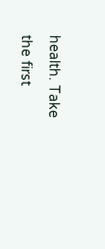health. Take the first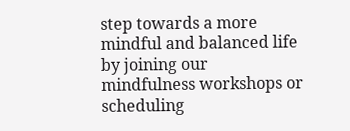step towards a more mindful and balanced life by joining our mindfulness workshops or scheduling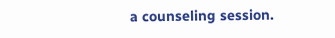a counseling session.